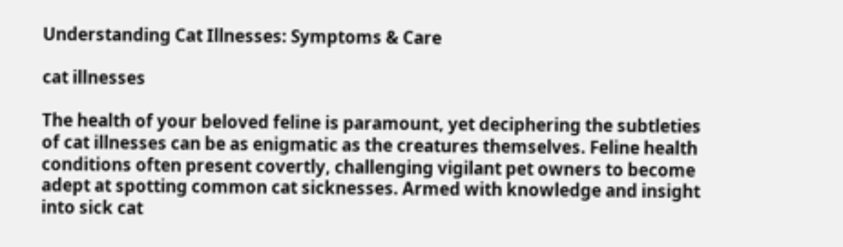Understanding Cat Illnesses: Symptoms & Care

cat illnesses

The health of your beloved feline is paramount, yet deciphering the subtleties of cat illnesses can be as enigmatic as the creatures themselves. Feline health conditions often present covertly, challenging vigilant pet owners to become adept at spotting common cat sicknesses. Armed with knowledge and insight into sick cat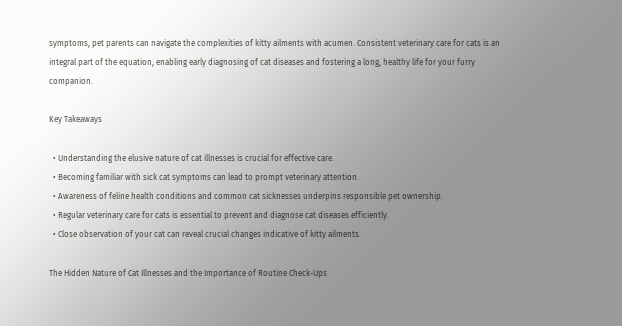symptoms, pet parents can navigate the complexities of kitty ailments with acumen. Consistent veterinary care for cats is an integral part of the equation, enabling early diagnosing of cat diseases and fostering a long, healthy life for your furry companion.

Key Takeaways

  • Understanding the elusive nature of cat illnesses is crucial for effective care.
  • Becoming familiar with sick cat symptoms can lead to prompt veterinary attention.
  • Awareness of feline health conditions and common cat sicknesses underpins responsible pet ownership.
  • Regular veterinary care for cats is essential to prevent and diagnose cat diseases efficiently.
  • Close observation of your cat can reveal crucial changes indicative of kitty ailments.

The Hidden Nature of Cat Illnesses and the Importance of Routine Check-Ups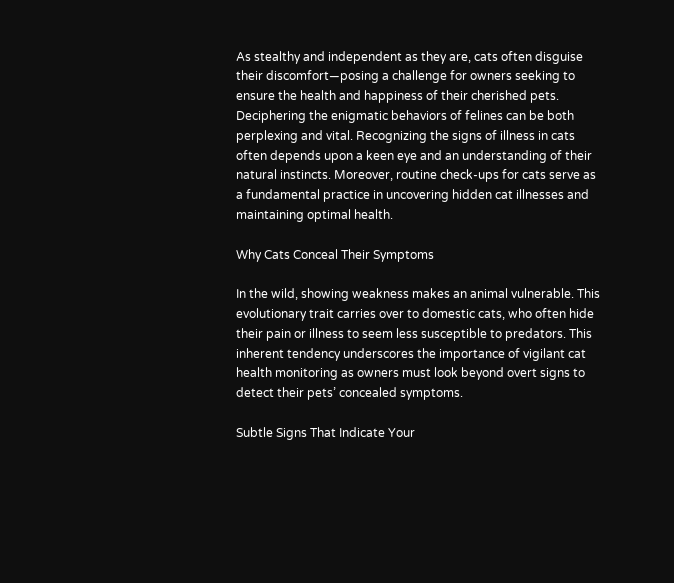As stealthy and independent as they are, cats often disguise their discomfort—posing a challenge for owners seeking to ensure the health and happiness of their cherished pets. Deciphering the enigmatic behaviors of felines can be both perplexing and vital. Recognizing the signs of illness in cats often depends upon a keen eye and an understanding of their natural instincts. Moreover, routine check-ups for cats serve as a fundamental practice in uncovering hidden cat illnesses and maintaining optimal health.

Why Cats Conceal Their Symptoms

In the wild, showing weakness makes an animal vulnerable. This evolutionary trait carries over to domestic cats, who often hide their pain or illness to seem less susceptible to predators. This inherent tendency underscores the importance of vigilant cat health monitoring as owners must look beyond overt signs to detect their pets’ concealed symptoms.

Subtle Signs That Indicate Your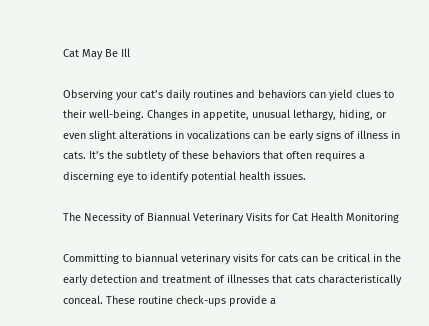Cat May Be Ill

Observing your cat’s daily routines and behaviors can yield clues to their well-being. Changes in appetite, unusual lethargy, hiding, or even slight alterations in vocalizations can be early signs of illness in cats. It’s the subtlety of these behaviors that often requires a discerning eye to identify potential health issues.

The Necessity of Biannual Veterinary Visits for Cat Health Monitoring

Committing to biannual veterinary visits for cats can be critical in the early detection and treatment of illnesses that cats characteristically conceal. These routine check-ups provide a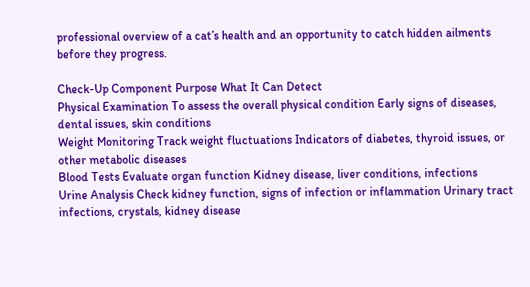professional overview of a cat’s health and an opportunity to catch hidden ailments before they progress.

Check-Up Component Purpose What It Can Detect
Physical Examination To assess the overall physical condition Early signs of diseases, dental issues, skin conditions
Weight Monitoring Track weight fluctuations Indicators of diabetes, thyroid issues, or other metabolic diseases
Blood Tests Evaluate organ function Kidney disease, liver conditions, infections
Urine Analysis Check kidney function, signs of infection or inflammation Urinary tract infections, crystals, kidney disease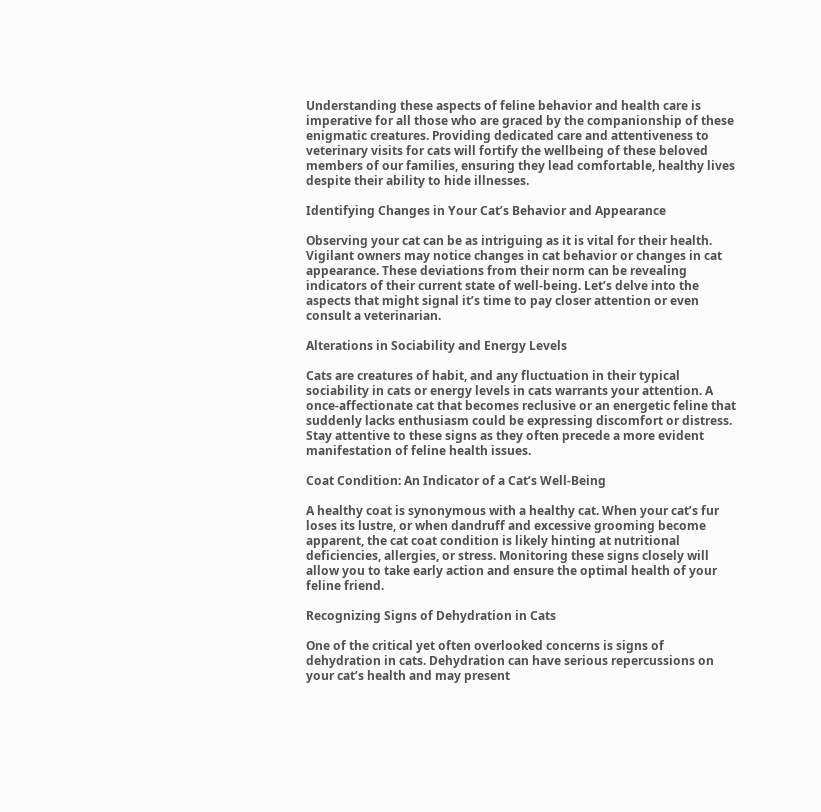Understanding these aspects of feline behavior and health care is imperative for all those who are graced by the companionship of these enigmatic creatures. Providing dedicated care and attentiveness to veterinary visits for cats will fortify the wellbeing of these beloved members of our families, ensuring they lead comfortable, healthy lives despite their ability to hide illnesses.

Identifying Changes in Your Cat’s Behavior and Appearance

Observing your cat can be as intriguing as it is vital for their health. Vigilant owners may notice changes in cat behavior or changes in cat appearance. These deviations from their norm can be revealing indicators of their current state of well-being. Let’s delve into the aspects that might signal it’s time to pay closer attention or even consult a veterinarian.

Alterations in Sociability and Energy Levels

Cats are creatures of habit, and any fluctuation in their typical sociability in cats or energy levels in cats warrants your attention. A once-affectionate cat that becomes reclusive or an energetic feline that suddenly lacks enthusiasm could be expressing discomfort or distress. Stay attentive to these signs as they often precede a more evident manifestation of feline health issues.

Coat Condition: An Indicator of a Cat’s Well-Being

A healthy coat is synonymous with a healthy cat. When your cat’s fur loses its lustre, or when dandruff and excessive grooming become apparent, the cat coat condition is likely hinting at nutritional deficiencies, allergies, or stress. Monitoring these signs closely will allow you to take early action and ensure the optimal health of your feline friend.

Recognizing Signs of Dehydration in Cats

One of the critical yet often overlooked concerns is signs of dehydration in cats. Dehydration can have serious repercussions on your cat’s health and may present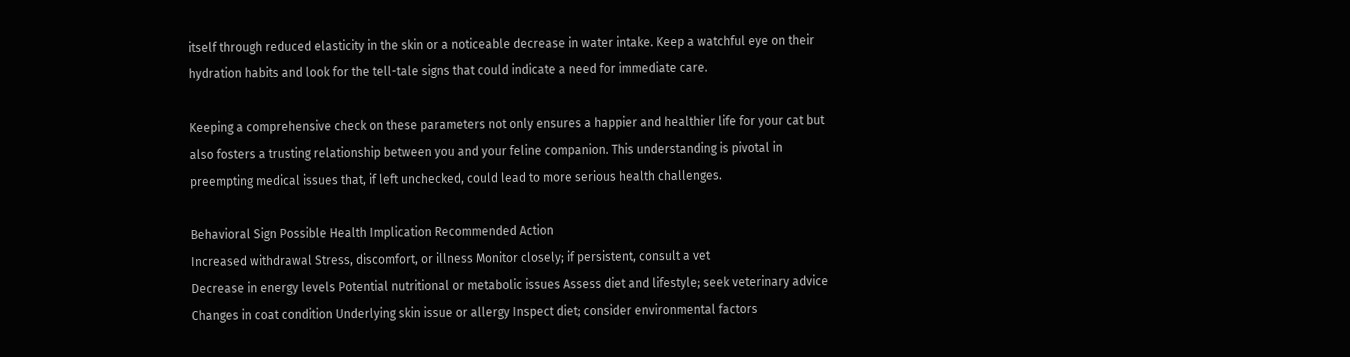itself through reduced elasticity in the skin or a noticeable decrease in water intake. Keep a watchful eye on their hydration habits and look for the tell-tale signs that could indicate a need for immediate care.

Keeping a comprehensive check on these parameters not only ensures a happier and healthier life for your cat but also fosters a trusting relationship between you and your feline companion. This understanding is pivotal in preempting medical issues that, if left unchecked, could lead to more serious health challenges.

Behavioral Sign Possible Health Implication Recommended Action
Increased withdrawal Stress, discomfort, or illness Monitor closely; if persistent, consult a vet
Decrease in energy levels Potential nutritional or metabolic issues Assess diet and lifestyle; seek veterinary advice
Changes in coat condition Underlying skin issue or allergy Inspect diet; consider environmental factors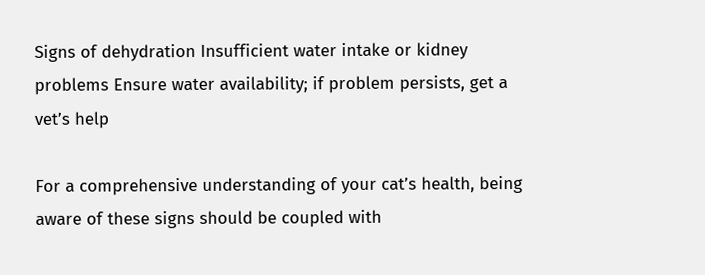Signs of dehydration Insufficient water intake or kidney problems Ensure water availability; if problem persists, get a vet’s help

For a comprehensive understanding of your cat’s health, being aware of these signs should be coupled with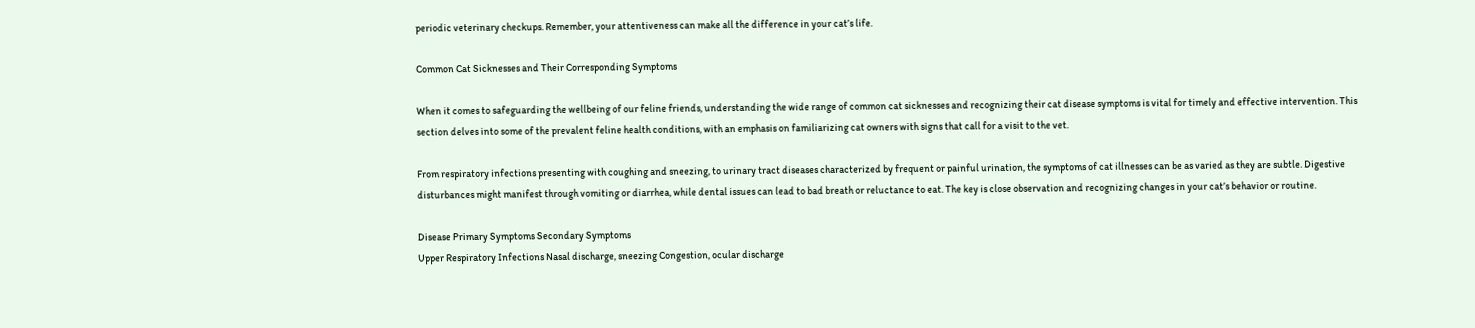periodic veterinary checkups. Remember, your attentiveness can make all the difference in your cat’s life.

Common Cat Sicknesses and Their Corresponding Symptoms

When it comes to safeguarding the wellbeing of our feline friends, understanding the wide range of common cat sicknesses and recognizing their cat disease symptoms is vital for timely and effective intervention. This section delves into some of the prevalent feline health conditions, with an emphasis on familiarizing cat owners with signs that call for a visit to the vet.

From respiratory infections presenting with coughing and sneezing, to urinary tract diseases characterized by frequent or painful urination, the symptoms of cat illnesses can be as varied as they are subtle. Digestive disturbances might manifest through vomiting or diarrhea, while dental issues can lead to bad breath or reluctance to eat. The key is close observation and recognizing changes in your cat’s behavior or routine.

Disease Primary Symptoms Secondary Symptoms
Upper Respiratory Infections Nasal discharge, sneezing Congestion, ocular discharge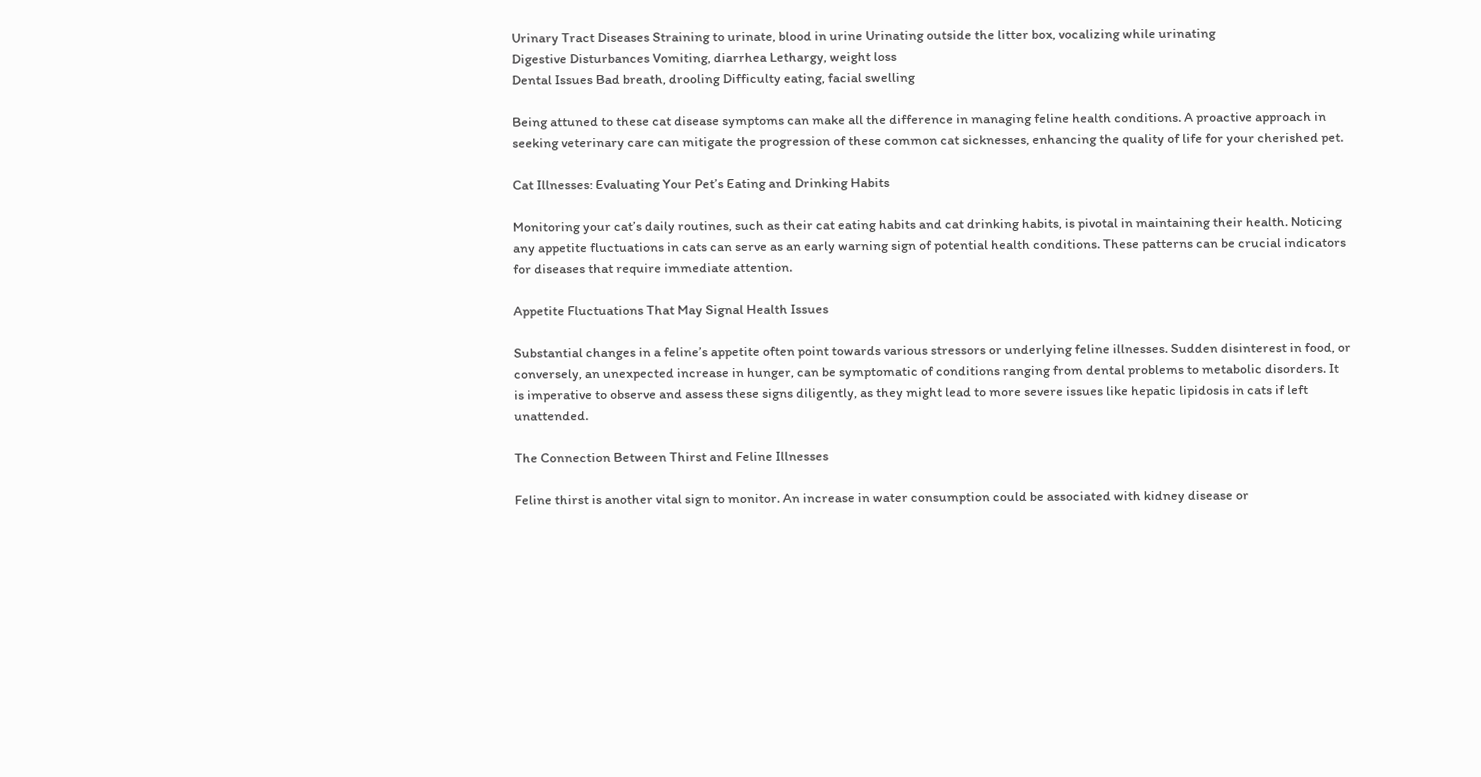Urinary Tract Diseases Straining to urinate, blood in urine Urinating outside the litter box, vocalizing while urinating
Digestive Disturbances Vomiting, diarrhea Lethargy, weight loss
Dental Issues Bad breath, drooling Difficulty eating, facial swelling

Being attuned to these cat disease symptoms can make all the difference in managing feline health conditions. A proactive approach in seeking veterinary care can mitigate the progression of these common cat sicknesses, enhancing the quality of life for your cherished pet.

Cat Illnesses: Evaluating Your Pet’s Eating and Drinking Habits

Monitoring your cat’s daily routines, such as their cat eating habits and cat drinking habits, is pivotal in maintaining their health. Noticing any appetite fluctuations in cats can serve as an early warning sign of potential health conditions. These patterns can be crucial indicators for diseases that require immediate attention.

Appetite Fluctuations That May Signal Health Issues

Substantial changes in a feline’s appetite often point towards various stressors or underlying feline illnesses. Sudden disinterest in food, or conversely, an unexpected increase in hunger, can be symptomatic of conditions ranging from dental problems to metabolic disorders. It is imperative to observe and assess these signs diligently, as they might lead to more severe issues like hepatic lipidosis in cats if left unattended.

The Connection Between Thirst and Feline Illnesses

Feline thirst is another vital sign to monitor. An increase in water consumption could be associated with kidney disease or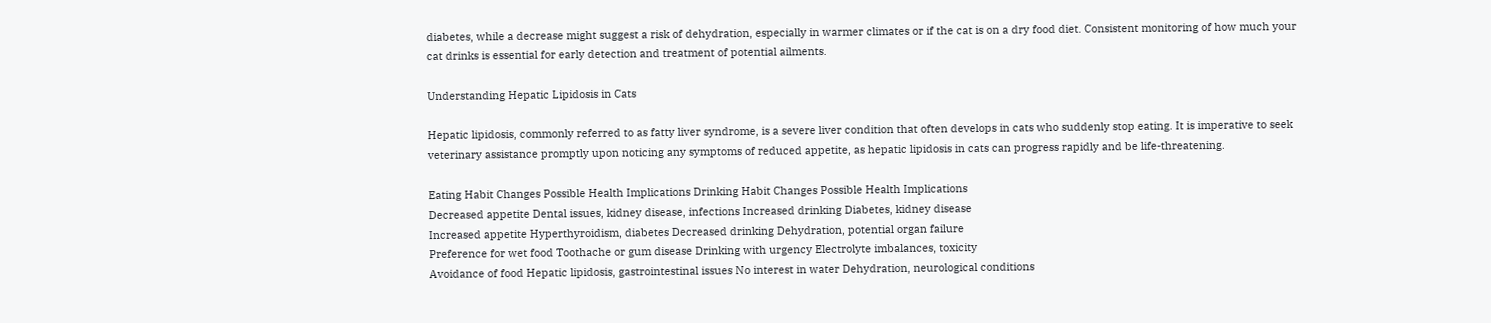diabetes, while a decrease might suggest a risk of dehydration, especially in warmer climates or if the cat is on a dry food diet. Consistent monitoring of how much your cat drinks is essential for early detection and treatment of potential ailments.

Understanding Hepatic Lipidosis in Cats

Hepatic lipidosis, commonly referred to as fatty liver syndrome, is a severe liver condition that often develops in cats who suddenly stop eating. It is imperative to seek veterinary assistance promptly upon noticing any symptoms of reduced appetite, as hepatic lipidosis in cats can progress rapidly and be life-threatening.

Eating Habit Changes Possible Health Implications Drinking Habit Changes Possible Health Implications
Decreased appetite Dental issues, kidney disease, infections Increased drinking Diabetes, kidney disease
Increased appetite Hyperthyroidism, diabetes Decreased drinking Dehydration, potential organ failure
Preference for wet food Toothache or gum disease Drinking with urgency Electrolyte imbalances, toxicity
Avoidance of food Hepatic lipidosis, gastrointestinal issues No interest in water Dehydration, neurological conditions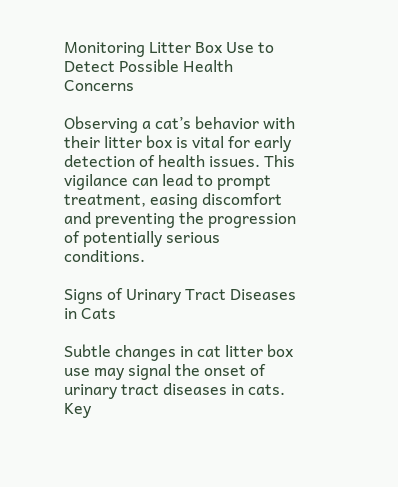Monitoring Litter Box Use to Detect Possible Health Concerns

Observing a cat’s behavior with their litter box is vital for early detection of health issues. This vigilance can lead to prompt treatment, easing discomfort and preventing the progression of potentially serious conditions.

Signs of Urinary Tract Diseases in Cats

Subtle changes in cat litter box use may signal the onset of urinary tract diseases in cats. Key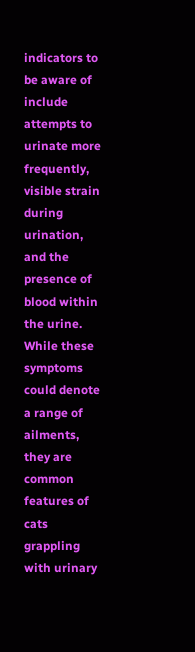indicators to be aware of include attempts to urinate more frequently, visible strain during urination, and the presence of blood within the urine. While these symptoms could denote a range of ailments, they are common features of cats grappling with urinary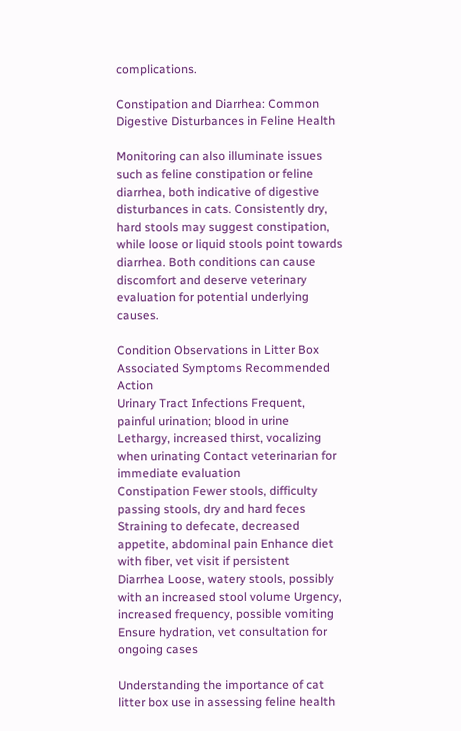complications.

Constipation and Diarrhea: Common Digestive Disturbances in Feline Health

Monitoring can also illuminate issues such as feline constipation or feline diarrhea, both indicative of digestive disturbances in cats. Consistently dry, hard stools may suggest constipation, while loose or liquid stools point towards diarrhea. Both conditions can cause discomfort and deserve veterinary evaluation for potential underlying causes.

Condition Observations in Litter Box Associated Symptoms Recommended Action
Urinary Tract Infections Frequent, painful urination; blood in urine Lethargy, increased thirst, vocalizing when urinating Contact veterinarian for immediate evaluation
Constipation Fewer stools, difficulty passing stools, dry and hard feces Straining to defecate, decreased appetite, abdominal pain Enhance diet with fiber, vet visit if persistent
Diarrhea Loose, watery stools, possibly with an increased stool volume Urgency, increased frequency, possible vomiting Ensure hydration, vet consultation for ongoing cases

Understanding the importance of cat litter box use in assessing feline health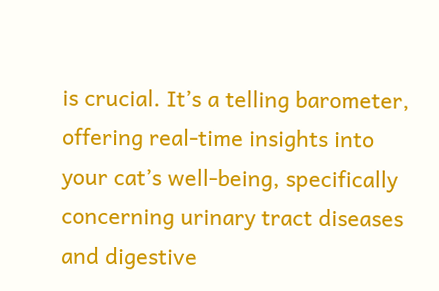is crucial. It’s a telling barometer, offering real-time insights into your cat’s well-being, specifically concerning urinary tract diseases and digestive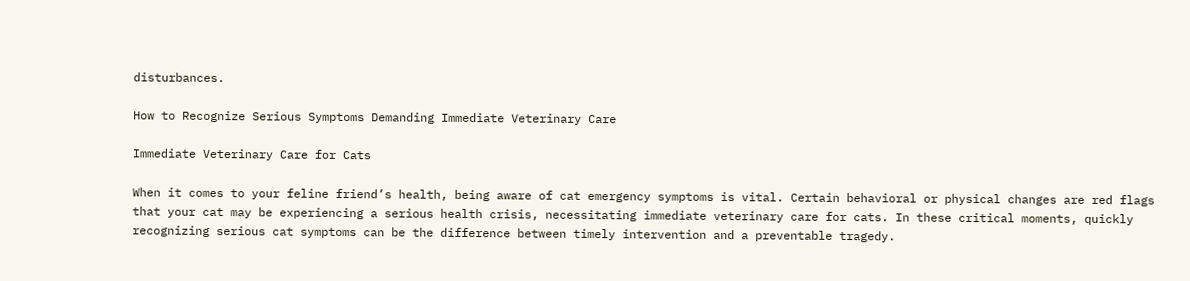disturbances.

How to Recognize Serious Symptoms Demanding Immediate Veterinary Care

Immediate Veterinary Care for Cats

When it comes to your feline friend’s health, being aware of cat emergency symptoms is vital. Certain behavioral or physical changes are red flags that your cat may be experiencing a serious health crisis, necessitating immediate veterinary care for cats. In these critical moments, quickly recognizing serious cat symptoms can be the difference between timely intervention and a preventable tragedy.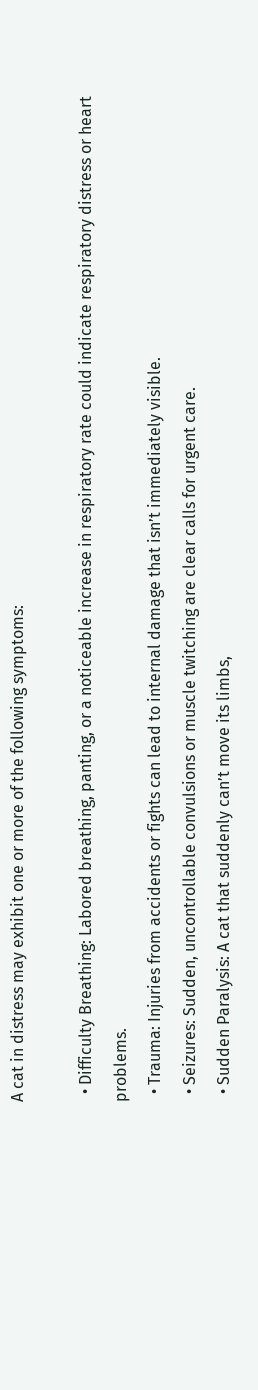A cat in distress may exhibit one or more of the following symptoms:

  • Difficulty Breathing: Labored breathing, panting, or a noticeable increase in respiratory rate could indicate respiratory distress or heart problems.
  • Trauma: Injuries from accidents or fights can lead to internal damage that isn’t immediately visible.
  • Seizures: Sudden, uncontrollable convulsions or muscle twitching are clear calls for urgent care.
  • Sudden Paralysis: A cat that suddenly can’t move its limbs,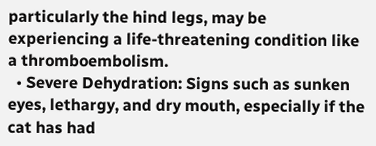particularly the hind legs, may be experiencing a life-threatening condition like a thromboembolism.
  • Severe Dehydration: Signs such as sunken eyes, lethargy, and dry mouth, especially if the cat has had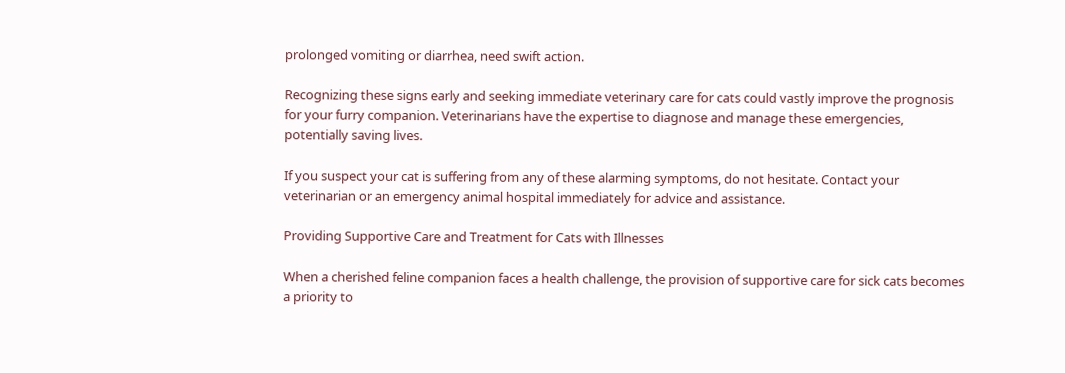prolonged vomiting or diarrhea, need swift action.

Recognizing these signs early and seeking immediate veterinary care for cats could vastly improve the prognosis for your furry companion. Veterinarians have the expertise to diagnose and manage these emergencies, potentially saving lives.

If you suspect your cat is suffering from any of these alarming symptoms, do not hesitate. Contact your veterinarian or an emergency animal hospital immediately for advice and assistance.

Providing Supportive Care and Treatment for Cats with Illnesses

When a cherished feline companion faces a health challenge, the provision of supportive care for sick cats becomes a priority to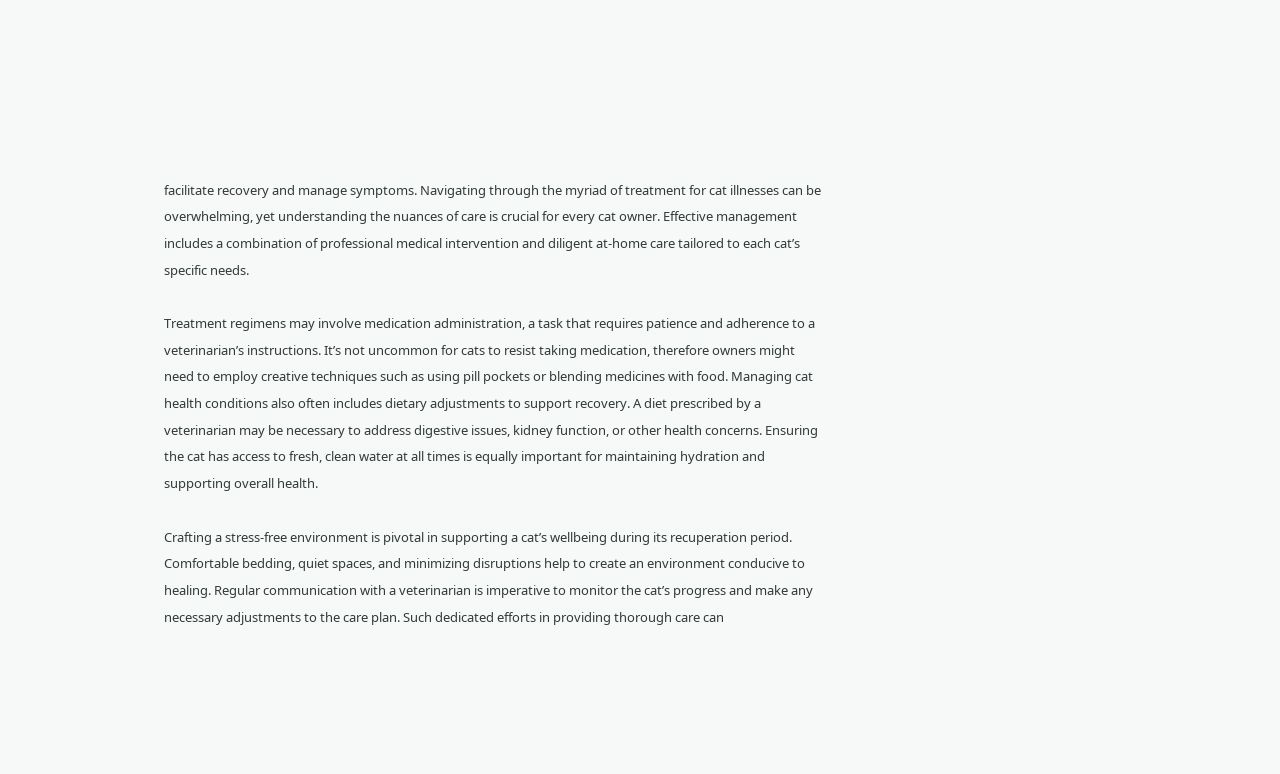facilitate recovery and manage symptoms. Navigating through the myriad of treatment for cat illnesses can be overwhelming, yet understanding the nuances of care is crucial for every cat owner. Effective management includes a combination of professional medical intervention and diligent at-home care tailored to each cat’s specific needs.

Treatment regimens may involve medication administration, a task that requires patience and adherence to a veterinarian’s instructions. It’s not uncommon for cats to resist taking medication, therefore owners might need to employ creative techniques such as using pill pockets or blending medicines with food. Managing cat health conditions also often includes dietary adjustments to support recovery. A diet prescribed by a veterinarian may be necessary to address digestive issues, kidney function, or other health concerns. Ensuring the cat has access to fresh, clean water at all times is equally important for maintaining hydration and supporting overall health.

Crafting a stress-free environment is pivotal in supporting a cat’s wellbeing during its recuperation period. Comfortable bedding, quiet spaces, and minimizing disruptions help to create an environment conducive to healing. Regular communication with a veterinarian is imperative to monitor the cat’s progress and make any necessary adjustments to the care plan. Such dedicated efforts in providing thorough care can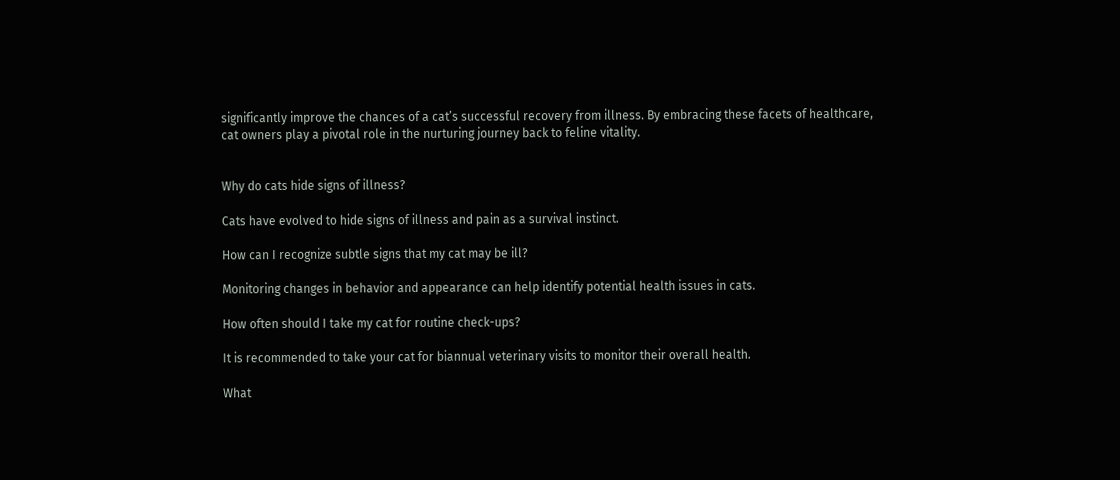significantly improve the chances of a cat’s successful recovery from illness. By embracing these facets of healthcare, cat owners play a pivotal role in the nurturing journey back to feline vitality.


Why do cats hide signs of illness?

Cats have evolved to hide signs of illness and pain as a survival instinct.

How can I recognize subtle signs that my cat may be ill?

Monitoring changes in behavior and appearance can help identify potential health issues in cats.

How often should I take my cat for routine check-ups?

It is recommended to take your cat for biannual veterinary visits to monitor their overall health.

What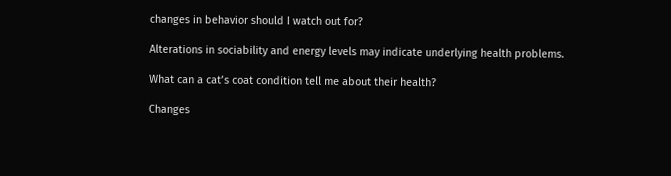changes in behavior should I watch out for?

Alterations in sociability and energy levels may indicate underlying health problems.

What can a cat’s coat condition tell me about their health?

Changes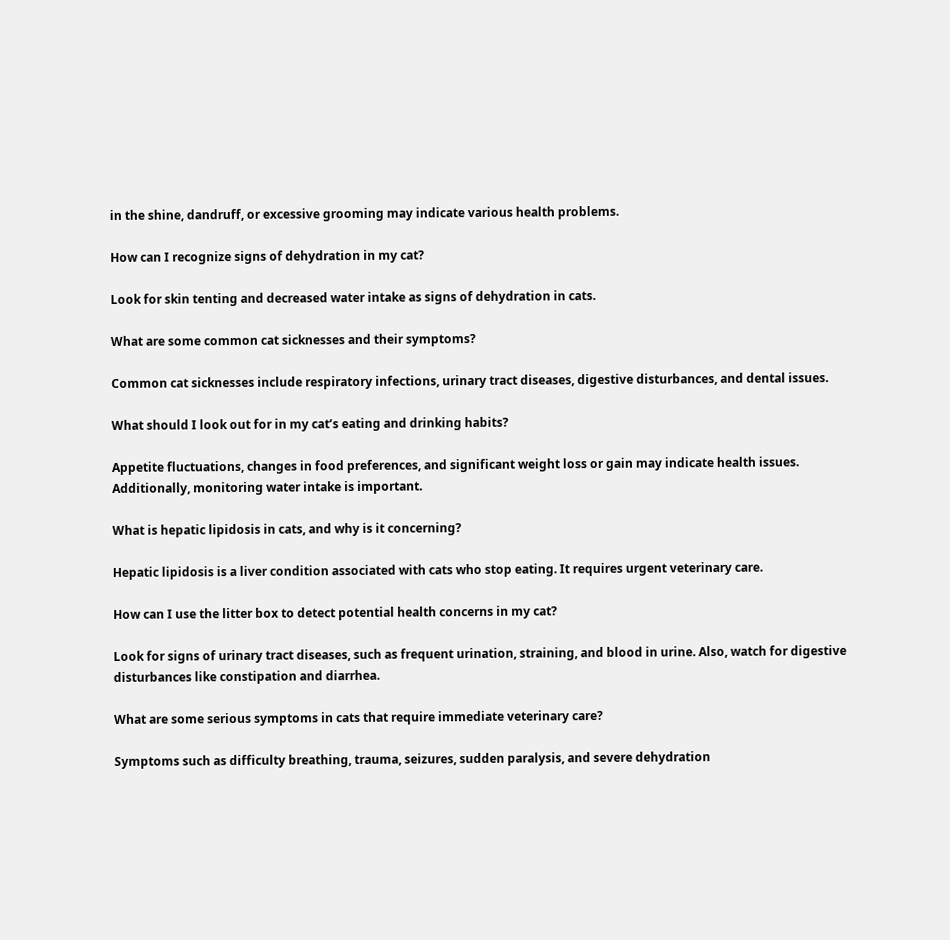in the shine, dandruff, or excessive grooming may indicate various health problems.

How can I recognize signs of dehydration in my cat?

Look for skin tenting and decreased water intake as signs of dehydration in cats.

What are some common cat sicknesses and their symptoms?

Common cat sicknesses include respiratory infections, urinary tract diseases, digestive disturbances, and dental issues.

What should I look out for in my cat’s eating and drinking habits?

Appetite fluctuations, changes in food preferences, and significant weight loss or gain may indicate health issues. Additionally, monitoring water intake is important.

What is hepatic lipidosis in cats, and why is it concerning?

Hepatic lipidosis is a liver condition associated with cats who stop eating. It requires urgent veterinary care.

How can I use the litter box to detect potential health concerns in my cat?

Look for signs of urinary tract diseases, such as frequent urination, straining, and blood in urine. Also, watch for digestive disturbances like constipation and diarrhea.

What are some serious symptoms in cats that require immediate veterinary care?

Symptoms such as difficulty breathing, trauma, seizures, sudden paralysis, and severe dehydration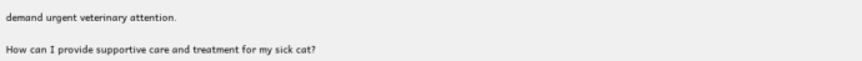demand urgent veterinary attention.

How can I provide supportive care and treatment for my sick cat?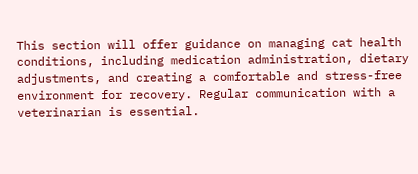This section will offer guidance on managing cat health conditions, including medication administration, dietary adjustments, and creating a comfortable and stress-free environment for recovery. Regular communication with a veterinarian is essential.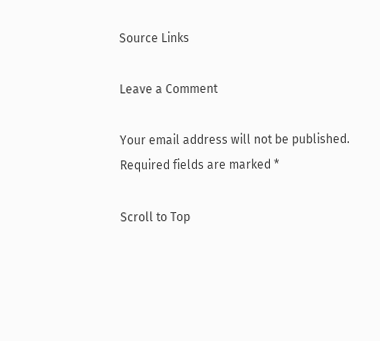Source Links

Leave a Comment

Your email address will not be published. Required fields are marked *

Scroll to Top